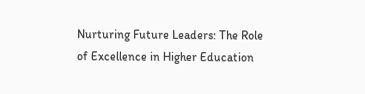Nurturing Future Leaders: The Role of Excellence in Higher Education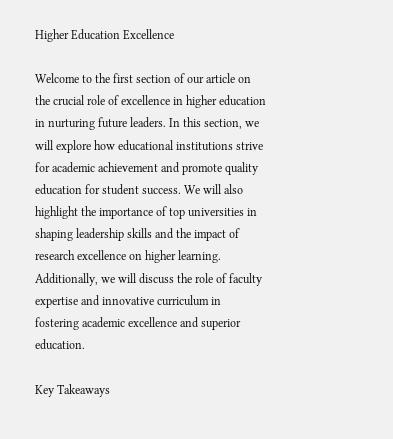Higher Education Excellence

Welcome to the first section of our article on the crucial role of excellence in higher education in nurturing future leaders. In this section, we will explore how educational institutions strive for academic achievement and promote quality education for student success. We will also highlight the importance of top universities in shaping leadership skills and the impact of research excellence on higher learning. Additionally, we will discuss the role of faculty expertise and innovative curriculum in fostering academic excellence and superior education.

Key Takeaways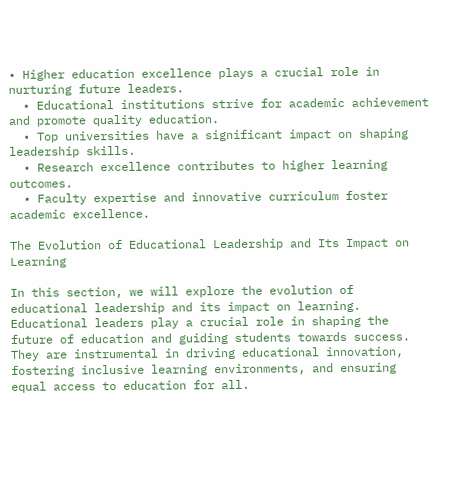• Higher education excellence plays a crucial role in nurturing future leaders.
  • Educational institutions strive for academic achievement and promote quality education.
  • Top universities have a significant impact on shaping leadership skills.
  • Research excellence contributes to higher learning outcomes.
  • Faculty expertise and innovative curriculum foster academic excellence.

The Evolution of Educational Leadership and Its Impact on Learning

In this section, we will explore the evolution of educational leadership and its impact on learning. Educational leaders play a crucial role in shaping the future of education and guiding students towards success. They are instrumental in driving educational innovation, fostering inclusive learning environments, and ensuring equal access to education for all.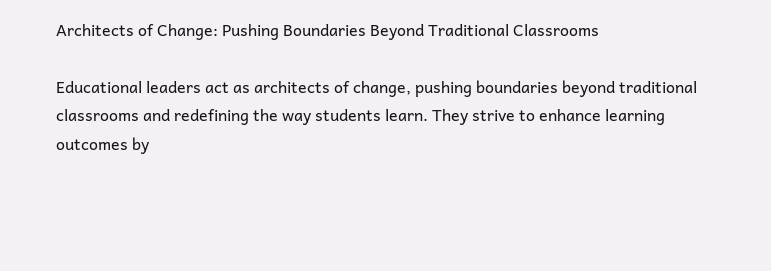Architects of Change: Pushing Boundaries Beyond Traditional Classrooms

Educational leaders act as architects of change, pushing boundaries beyond traditional classrooms and redefining the way students learn. They strive to enhance learning outcomes by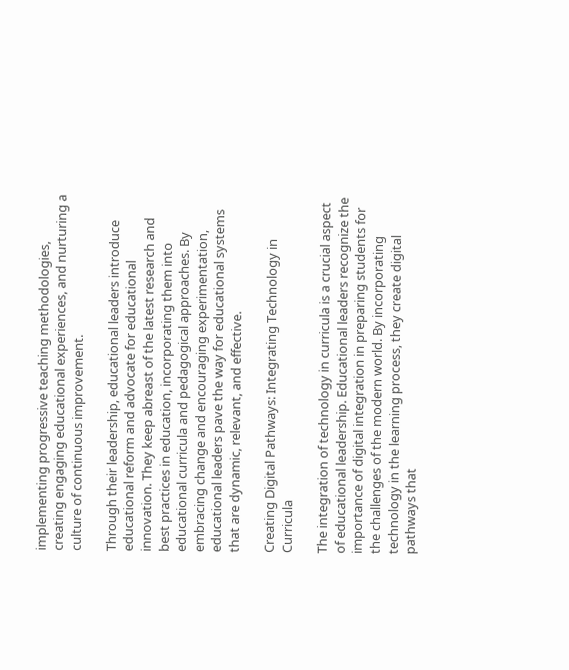implementing progressive teaching methodologies, creating engaging educational experiences, and nurturing a culture of continuous improvement.

Through their leadership, educational leaders introduce educational reform and advocate for educational innovation. They keep abreast of the latest research and best practices in education, incorporating them into educational curricula and pedagogical approaches. By embracing change and encouraging experimentation, educational leaders pave the way for educational systems that are dynamic, relevant, and effective.

Creating Digital Pathways: Integrating Technology in Curricula

The integration of technology in curricula is a crucial aspect of educational leadership. Educational leaders recognize the importance of digital integration in preparing students for the challenges of the modern world. By incorporating technology in the learning process, they create digital pathways that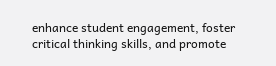enhance student engagement, foster critical thinking skills, and promote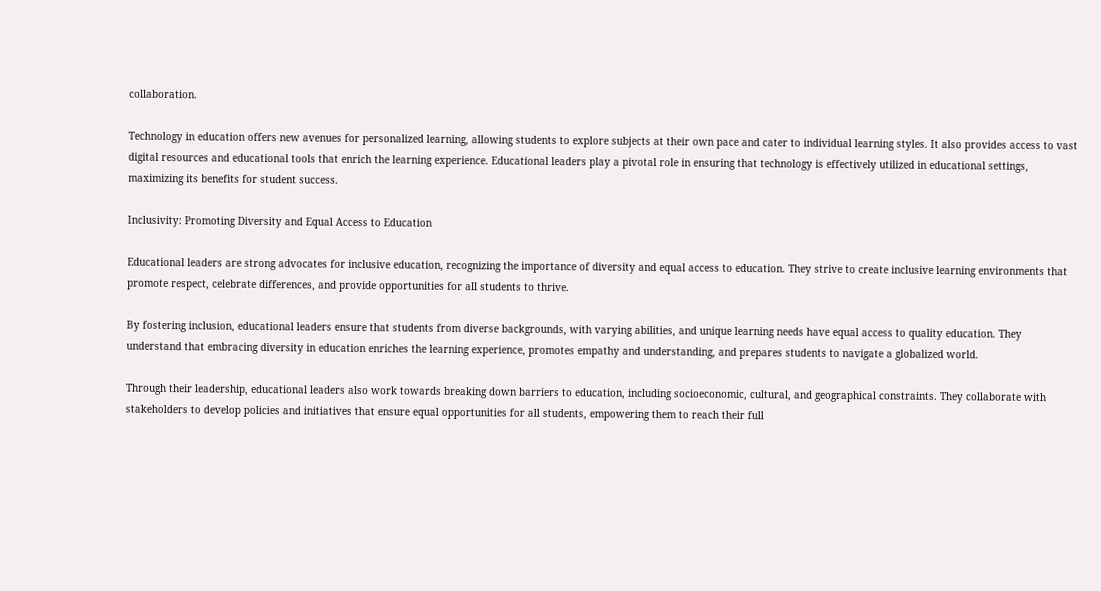collaboration.

Technology in education offers new avenues for personalized learning, allowing students to explore subjects at their own pace and cater to individual learning styles. It also provides access to vast digital resources and educational tools that enrich the learning experience. Educational leaders play a pivotal role in ensuring that technology is effectively utilized in educational settings, maximizing its benefits for student success.

Inclusivity: Promoting Diversity and Equal Access to Education

Educational leaders are strong advocates for inclusive education, recognizing the importance of diversity and equal access to education. They strive to create inclusive learning environments that promote respect, celebrate differences, and provide opportunities for all students to thrive.

By fostering inclusion, educational leaders ensure that students from diverse backgrounds, with varying abilities, and unique learning needs have equal access to quality education. They understand that embracing diversity in education enriches the learning experience, promotes empathy and understanding, and prepares students to navigate a globalized world.

Through their leadership, educational leaders also work towards breaking down barriers to education, including socioeconomic, cultural, and geographical constraints. They collaborate with stakeholders to develop policies and initiatives that ensure equal opportunities for all students, empowering them to reach their full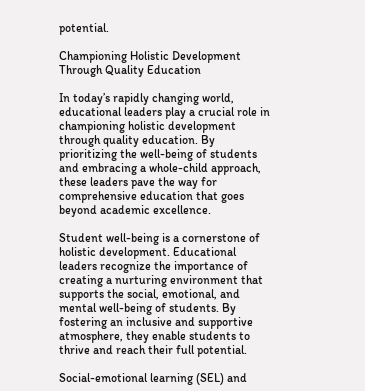potential.

Championing Holistic Development Through Quality Education

In today’s rapidly changing world, educational leaders play a crucial role in championing holistic development through quality education. By prioritizing the well-being of students and embracing a whole-child approach, these leaders pave the way for comprehensive education that goes beyond academic excellence.

Student well-being is a cornerstone of holistic development. Educational leaders recognize the importance of creating a nurturing environment that supports the social, emotional, and mental well-being of students. By fostering an inclusive and supportive atmosphere, they enable students to thrive and reach their full potential.

Social-emotional learning (SEL) and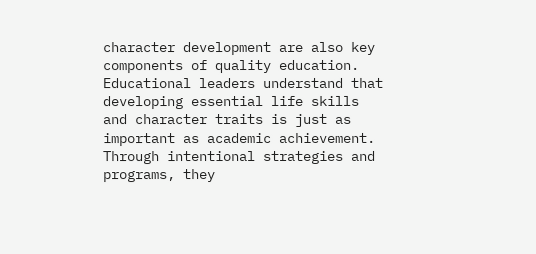character development are also key components of quality education. Educational leaders understand that developing essential life skills and character traits is just as important as academic achievement. Through intentional strategies and programs, they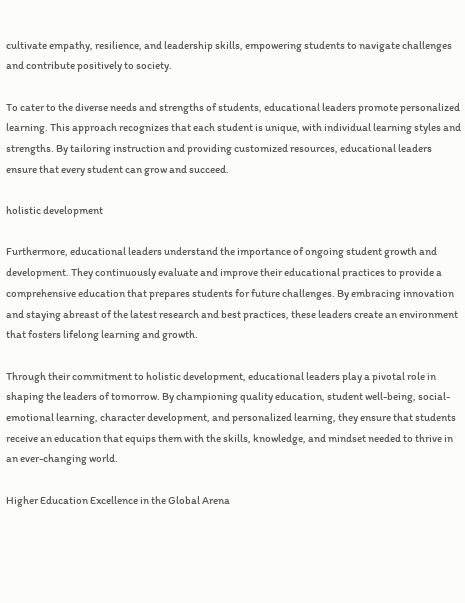cultivate empathy, resilience, and leadership skills, empowering students to navigate challenges and contribute positively to society.

To cater to the diverse needs and strengths of students, educational leaders promote personalized learning. This approach recognizes that each student is unique, with individual learning styles and strengths. By tailoring instruction and providing customized resources, educational leaders ensure that every student can grow and succeed.

holistic development

Furthermore, educational leaders understand the importance of ongoing student growth and development. They continuously evaluate and improve their educational practices to provide a comprehensive education that prepares students for future challenges. By embracing innovation and staying abreast of the latest research and best practices, these leaders create an environment that fosters lifelong learning and growth.

Through their commitment to holistic development, educational leaders play a pivotal role in shaping the leaders of tomorrow. By championing quality education, student well-being, social-emotional learning, character development, and personalized learning, they ensure that students receive an education that equips them with the skills, knowledge, and mindset needed to thrive in an ever-changing world.

Higher Education Excellence in the Global Arena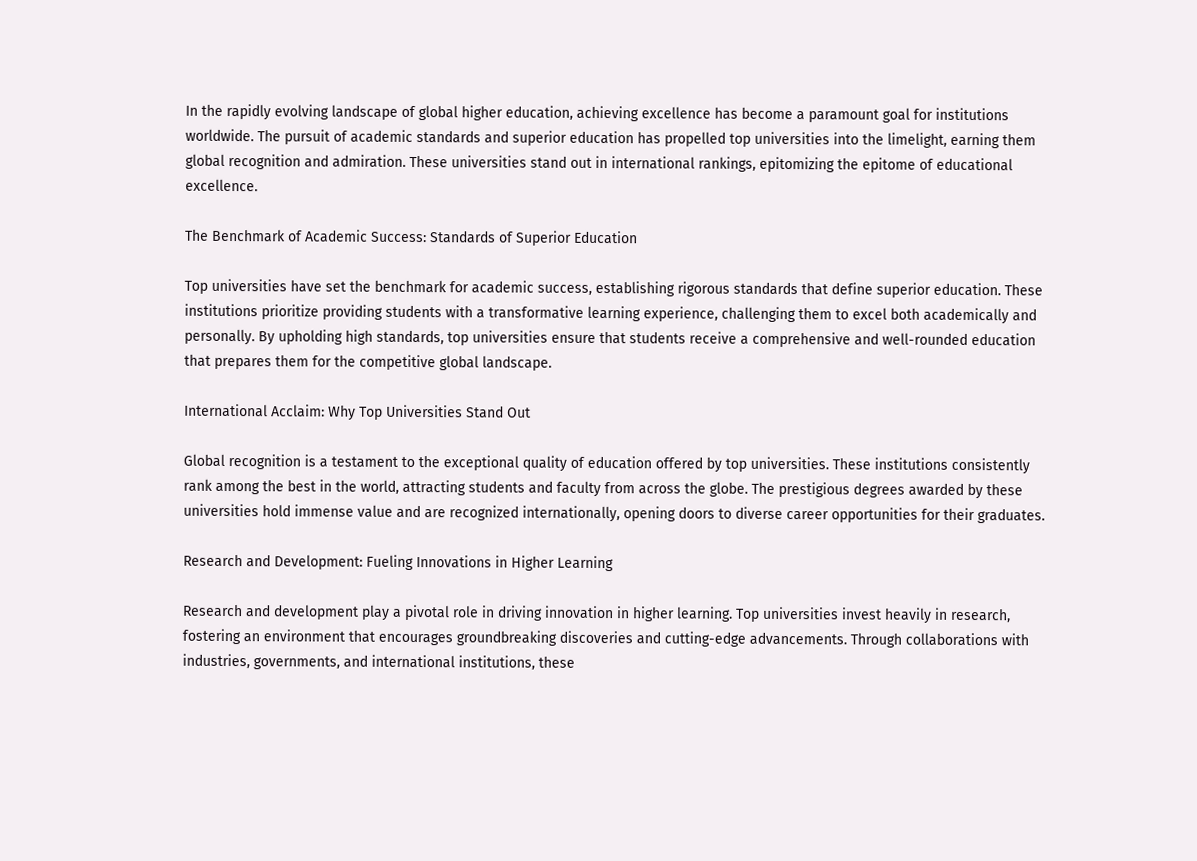In the rapidly evolving landscape of global higher education, achieving excellence has become a paramount goal for institutions worldwide. The pursuit of academic standards and superior education has propelled top universities into the limelight, earning them global recognition and admiration. These universities stand out in international rankings, epitomizing the epitome of educational excellence.

The Benchmark of Academic Success: Standards of Superior Education

Top universities have set the benchmark for academic success, establishing rigorous standards that define superior education. These institutions prioritize providing students with a transformative learning experience, challenging them to excel both academically and personally. By upholding high standards, top universities ensure that students receive a comprehensive and well-rounded education that prepares them for the competitive global landscape.

International Acclaim: Why Top Universities Stand Out

Global recognition is a testament to the exceptional quality of education offered by top universities. These institutions consistently rank among the best in the world, attracting students and faculty from across the globe. The prestigious degrees awarded by these universities hold immense value and are recognized internationally, opening doors to diverse career opportunities for their graduates.

Research and Development: Fueling Innovations in Higher Learning

Research and development play a pivotal role in driving innovation in higher learning. Top universities invest heavily in research, fostering an environment that encourages groundbreaking discoveries and cutting-edge advancements. Through collaborations with industries, governments, and international institutions, these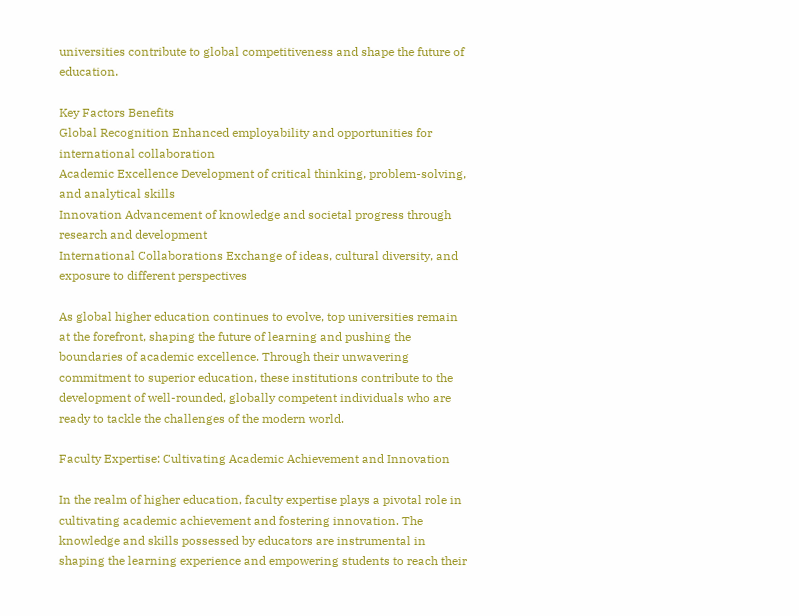universities contribute to global competitiveness and shape the future of education.

Key Factors Benefits
Global Recognition Enhanced employability and opportunities for international collaboration
Academic Excellence Development of critical thinking, problem-solving, and analytical skills
Innovation Advancement of knowledge and societal progress through research and development
International Collaborations Exchange of ideas, cultural diversity, and exposure to different perspectives

As global higher education continues to evolve, top universities remain at the forefront, shaping the future of learning and pushing the boundaries of academic excellence. Through their unwavering commitment to superior education, these institutions contribute to the development of well-rounded, globally competent individuals who are ready to tackle the challenges of the modern world.

Faculty Expertise: Cultivating Academic Achievement and Innovation

In the realm of higher education, faculty expertise plays a pivotal role in cultivating academic achievement and fostering innovation. The knowledge and skills possessed by educators are instrumental in shaping the learning experience and empowering students to reach their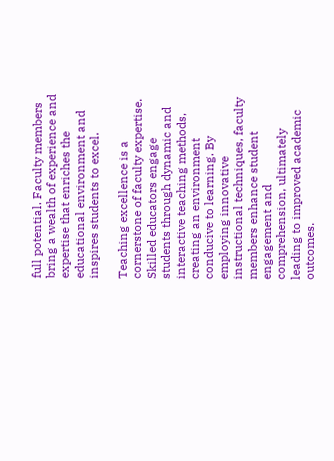full potential. Faculty members bring a wealth of experience and expertise that enriches the educational environment and inspires students to excel.

Teaching excellence is a cornerstone of faculty expertise. Skilled educators engage students through dynamic and interactive teaching methods, creating an environment conducive to learning. By employing innovative instructional techniques, faculty members enhance student engagement and comprehension, ultimately leading to improved academic outcomes.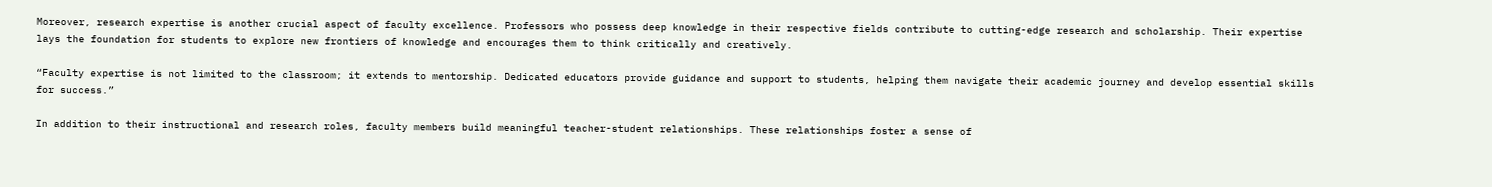Moreover, research expertise is another crucial aspect of faculty excellence. Professors who possess deep knowledge in their respective fields contribute to cutting-edge research and scholarship. Their expertise lays the foundation for students to explore new frontiers of knowledge and encourages them to think critically and creatively.

“Faculty expertise is not limited to the classroom; it extends to mentorship. Dedicated educators provide guidance and support to students, helping them navigate their academic journey and develop essential skills for success.”

In addition to their instructional and research roles, faculty members build meaningful teacher-student relationships. These relationships foster a sense of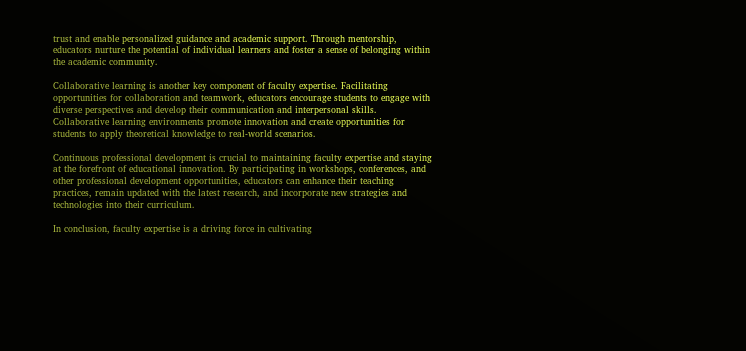trust and enable personalized guidance and academic support. Through mentorship, educators nurture the potential of individual learners and foster a sense of belonging within the academic community.

Collaborative learning is another key component of faculty expertise. Facilitating opportunities for collaboration and teamwork, educators encourage students to engage with diverse perspectives and develop their communication and interpersonal skills. Collaborative learning environments promote innovation and create opportunities for students to apply theoretical knowledge to real-world scenarios.

Continuous professional development is crucial to maintaining faculty expertise and staying at the forefront of educational innovation. By participating in workshops, conferences, and other professional development opportunities, educators can enhance their teaching practices, remain updated with the latest research, and incorporate new strategies and technologies into their curriculum.

In conclusion, faculty expertise is a driving force in cultivating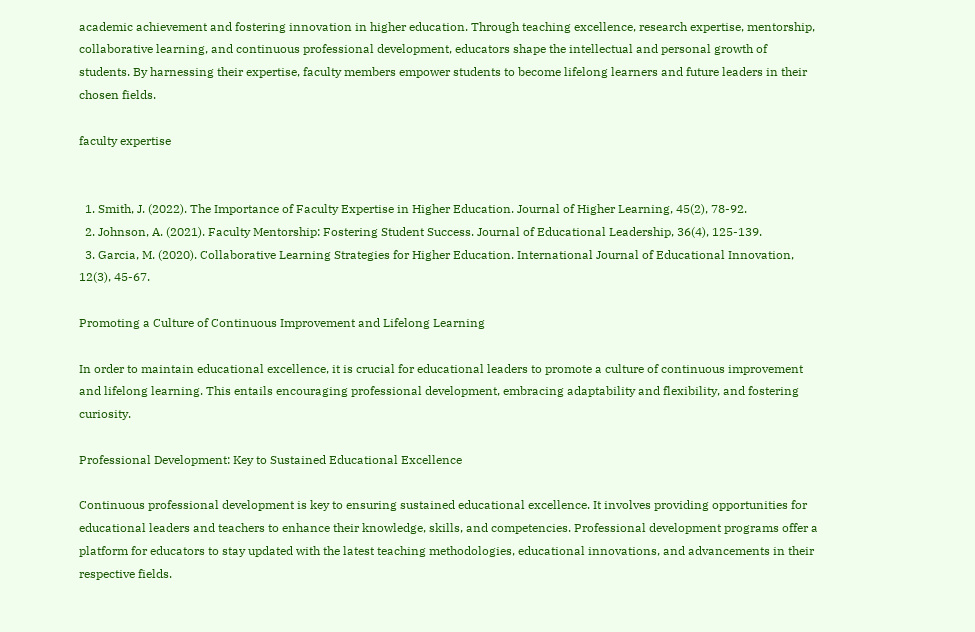academic achievement and fostering innovation in higher education. Through teaching excellence, research expertise, mentorship, collaborative learning, and continuous professional development, educators shape the intellectual and personal growth of students. By harnessing their expertise, faculty members empower students to become lifelong learners and future leaders in their chosen fields.

faculty expertise


  1. Smith, J. (2022). The Importance of Faculty Expertise in Higher Education. Journal of Higher Learning, 45(2), 78-92.
  2. Johnson, A. (2021). Faculty Mentorship: Fostering Student Success. Journal of Educational Leadership, 36(4), 125-139.
  3. Garcia, M. (2020). Collaborative Learning Strategies for Higher Education. International Journal of Educational Innovation, 12(3), 45-67.

Promoting a Culture of Continuous Improvement and Lifelong Learning

In order to maintain educational excellence, it is crucial for educational leaders to promote a culture of continuous improvement and lifelong learning. This entails encouraging professional development, embracing adaptability and flexibility, and fostering curiosity.

Professional Development: Key to Sustained Educational Excellence

Continuous professional development is key to ensuring sustained educational excellence. It involves providing opportunities for educational leaders and teachers to enhance their knowledge, skills, and competencies. Professional development programs offer a platform for educators to stay updated with the latest teaching methodologies, educational innovations, and advancements in their respective fields.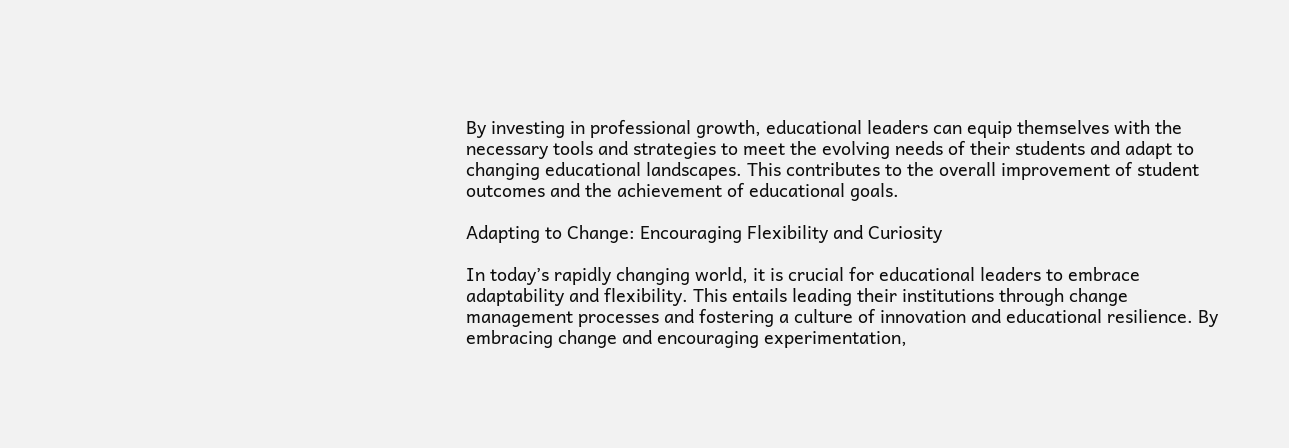By investing in professional growth, educational leaders can equip themselves with the necessary tools and strategies to meet the evolving needs of their students and adapt to changing educational landscapes. This contributes to the overall improvement of student outcomes and the achievement of educational goals.

Adapting to Change: Encouraging Flexibility and Curiosity

In today’s rapidly changing world, it is crucial for educational leaders to embrace adaptability and flexibility. This entails leading their institutions through change management processes and fostering a culture of innovation and educational resilience. By embracing change and encouraging experimentation,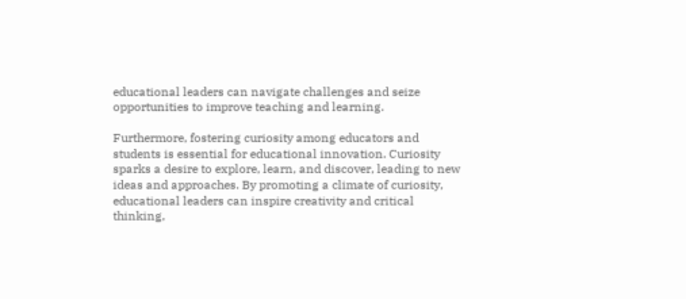educational leaders can navigate challenges and seize opportunities to improve teaching and learning.

Furthermore, fostering curiosity among educators and students is essential for educational innovation. Curiosity sparks a desire to explore, learn, and discover, leading to new ideas and approaches. By promoting a climate of curiosity, educational leaders can inspire creativity and critical thinking,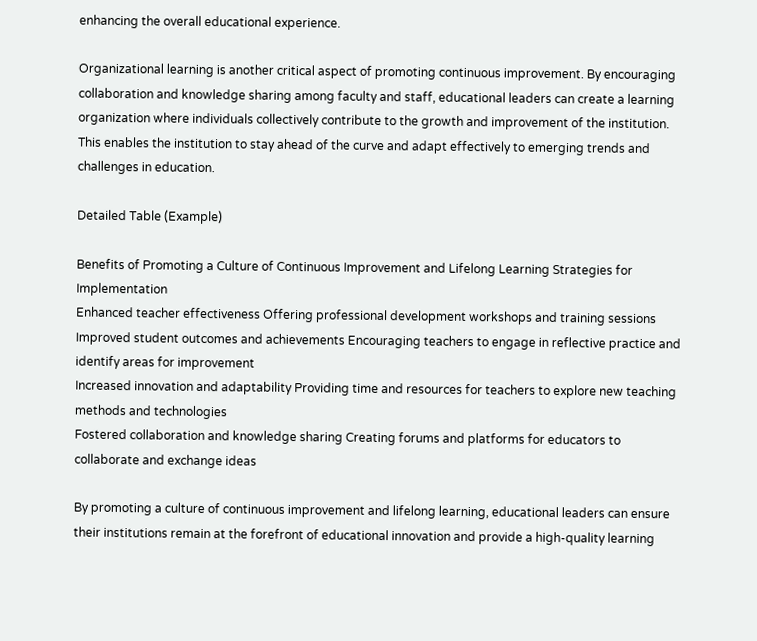enhancing the overall educational experience.

Organizational learning is another critical aspect of promoting continuous improvement. By encouraging collaboration and knowledge sharing among faculty and staff, educational leaders can create a learning organization where individuals collectively contribute to the growth and improvement of the institution. This enables the institution to stay ahead of the curve and adapt effectively to emerging trends and challenges in education.

Detailed Table (Example)

Benefits of Promoting a Culture of Continuous Improvement and Lifelong Learning Strategies for Implementation
Enhanced teacher effectiveness Offering professional development workshops and training sessions
Improved student outcomes and achievements Encouraging teachers to engage in reflective practice and identify areas for improvement
Increased innovation and adaptability Providing time and resources for teachers to explore new teaching methods and technologies
Fostered collaboration and knowledge sharing Creating forums and platforms for educators to collaborate and exchange ideas

By promoting a culture of continuous improvement and lifelong learning, educational leaders can ensure their institutions remain at the forefront of educational innovation and provide a high-quality learning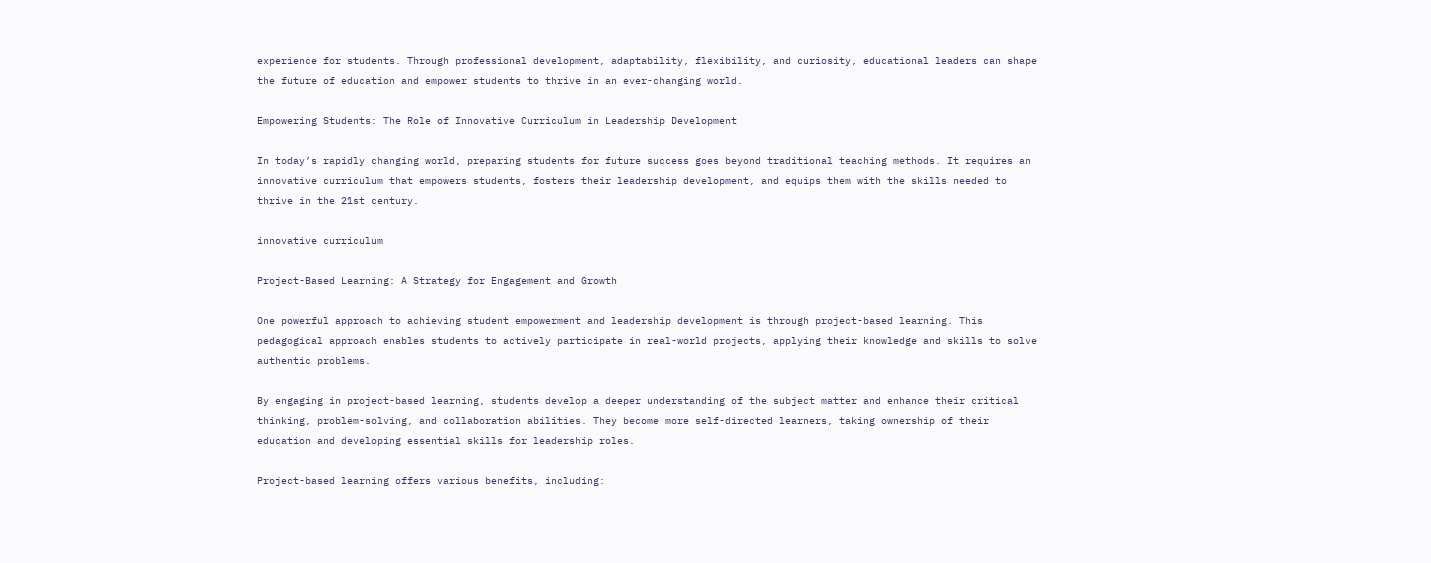experience for students. Through professional development, adaptability, flexibility, and curiosity, educational leaders can shape the future of education and empower students to thrive in an ever-changing world.

Empowering Students: The Role of Innovative Curriculum in Leadership Development

In today’s rapidly changing world, preparing students for future success goes beyond traditional teaching methods. It requires an innovative curriculum that empowers students, fosters their leadership development, and equips them with the skills needed to thrive in the 21st century.

innovative curriculum

Project-Based Learning: A Strategy for Engagement and Growth

One powerful approach to achieving student empowerment and leadership development is through project-based learning. This pedagogical approach enables students to actively participate in real-world projects, applying their knowledge and skills to solve authentic problems.

By engaging in project-based learning, students develop a deeper understanding of the subject matter and enhance their critical thinking, problem-solving, and collaboration abilities. They become more self-directed learners, taking ownership of their education and developing essential skills for leadership roles.

Project-based learning offers various benefits, including: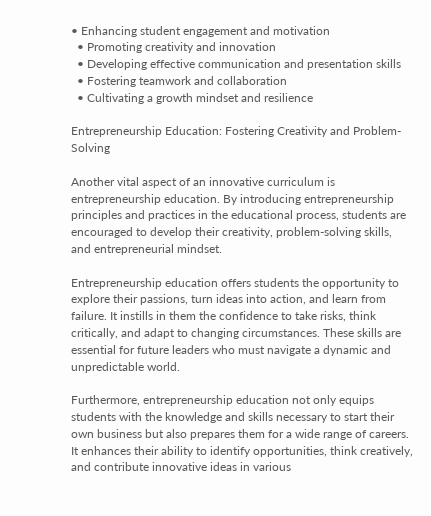• Enhancing student engagement and motivation
  • Promoting creativity and innovation
  • Developing effective communication and presentation skills
  • Fostering teamwork and collaboration
  • Cultivating a growth mindset and resilience

Entrepreneurship Education: Fostering Creativity and Problem-Solving

Another vital aspect of an innovative curriculum is entrepreneurship education. By introducing entrepreneurship principles and practices in the educational process, students are encouraged to develop their creativity, problem-solving skills, and entrepreneurial mindset.

Entrepreneurship education offers students the opportunity to explore their passions, turn ideas into action, and learn from failure. It instills in them the confidence to take risks, think critically, and adapt to changing circumstances. These skills are essential for future leaders who must navigate a dynamic and unpredictable world.

Furthermore, entrepreneurship education not only equips students with the knowledge and skills necessary to start their own business but also prepares them for a wide range of careers. It enhances their ability to identify opportunities, think creatively, and contribute innovative ideas in various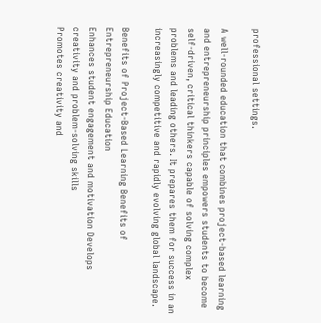professional settings.

A well-rounded education that combines project-based learning and entrepreneurship principles empowers students to become self-driven, critical thinkers capable of solving complex problems and leading others. It prepares them for success in an increasingly competitive and rapidly evolving global landscape.

Benefits of Project-Based Learning Benefits of Entrepreneurship Education
Enhances student engagement and motivation Develops creativity and problem-solving skills
Promotes creativity and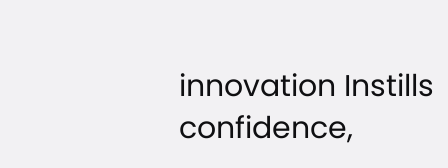innovation Instills confidence,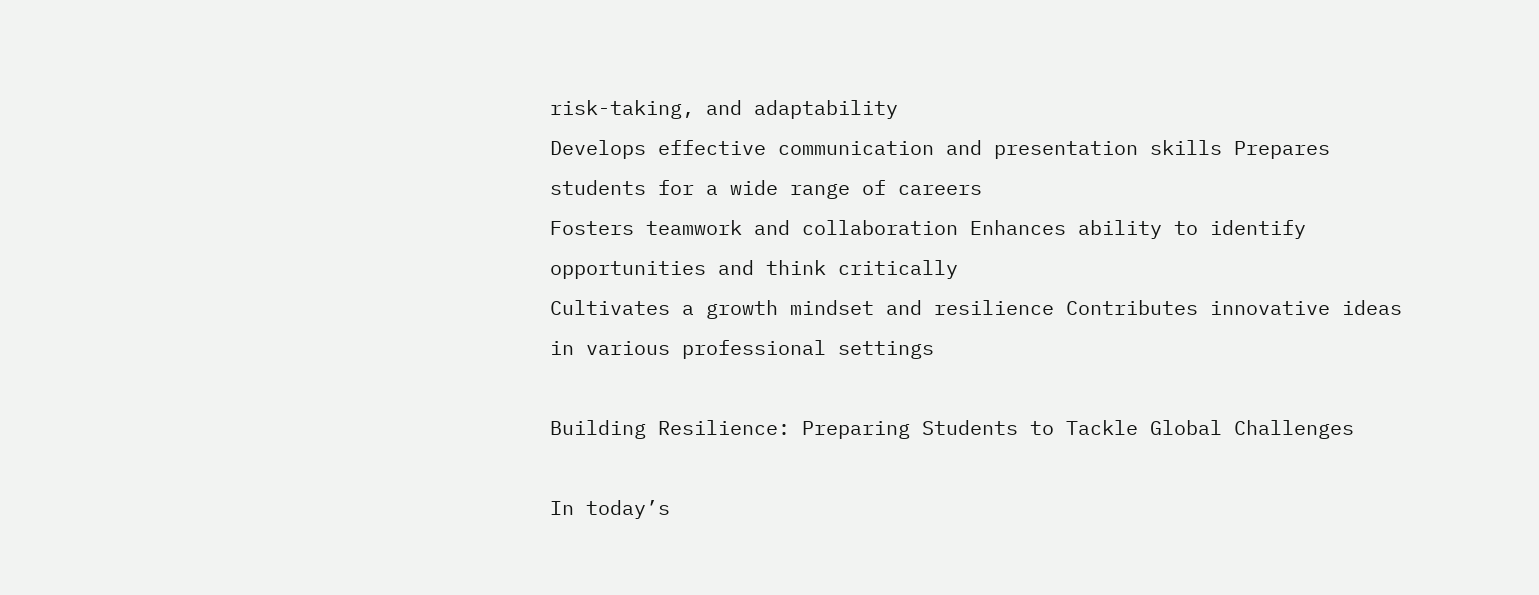risk-taking, and adaptability
Develops effective communication and presentation skills Prepares students for a wide range of careers
Fosters teamwork and collaboration Enhances ability to identify opportunities and think critically
Cultivates a growth mindset and resilience Contributes innovative ideas in various professional settings

Building Resilience: Preparing Students to Tackle Global Challenges

In today’s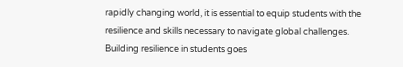rapidly changing world, it is essential to equip students with the resilience and skills necessary to navigate global challenges. Building resilience in students goes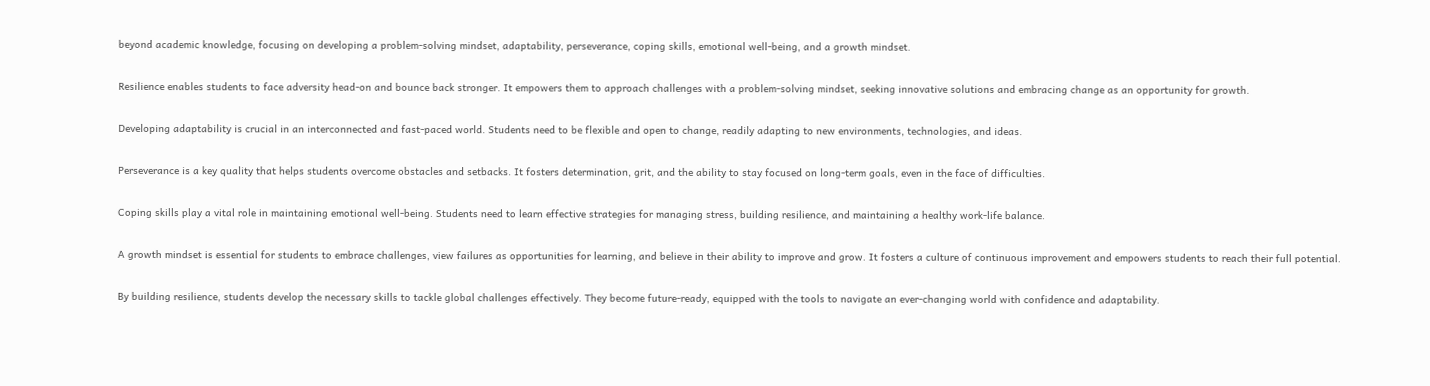beyond academic knowledge, focusing on developing a problem-solving mindset, adaptability, perseverance, coping skills, emotional well-being, and a growth mindset.

Resilience enables students to face adversity head-on and bounce back stronger. It empowers them to approach challenges with a problem-solving mindset, seeking innovative solutions and embracing change as an opportunity for growth.

Developing adaptability is crucial in an interconnected and fast-paced world. Students need to be flexible and open to change, readily adapting to new environments, technologies, and ideas.

Perseverance is a key quality that helps students overcome obstacles and setbacks. It fosters determination, grit, and the ability to stay focused on long-term goals, even in the face of difficulties.

Coping skills play a vital role in maintaining emotional well-being. Students need to learn effective strategies for managing stress, building resilience, and maintaining a healthy work-life balance.

A growth mindset is essential for students to embrace challenges, view failures as opportunities for learning, and believe in their ability to improve and grow. It fosters a culture of continuous improvement and empowers students to reach their full potential.

By building resilience, students develop the necessary skills to tackle global challenges effectively. They become future-ready, equipped with the tools to navigate an ever-changing world with confidence and adaptability.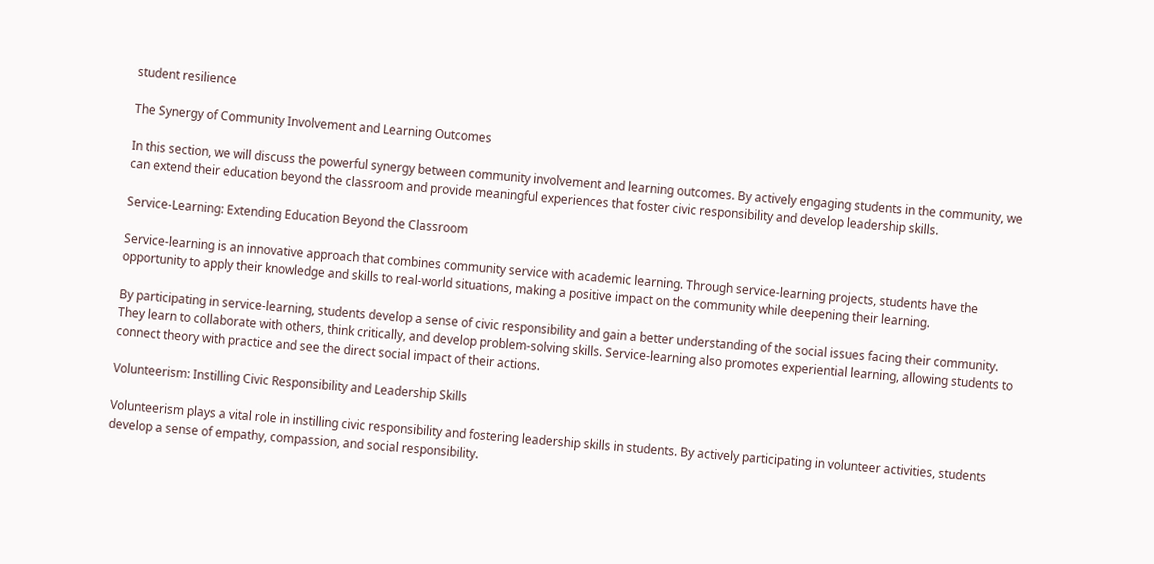student resilience

The Synergy of Community Involvement and Learning Outcomes

In this section, we will discuss the powerful synergy between community involvement and learning outcomes. By actively engaging students in the community, we can extend their education beyond the classroom and provide meaningful experiences that foster civic responsibility and develop leadership skills.

Service-Learning: Extending Education Beyond the Classroom

Service-learning is an innovative approach that combines community service with academic learning. Through service-learning projects, students have the opportunity to apply their knowledge and skills to real-world situations, making a positive impact on the community while deepening their learning.

By participating in service-learning, students develop a sense of civic responsibility and gain a better understanding of the social issues facing their community. They learn to collaborate with others, think critically, and develop problem-solving skills. Service-learning also promotes experiential learning, allowing students to connect theory with practice and see the direct social impact of their actions.

Volunteerism: Instilling Civic Responsibility and Leadership Skills

Volunteerism plays a vital role in instilling civic responsibility and fostering leadership skills in students. By actively participating in volunteer activities, students develop a sense of empathy, compassion, and social responsibility.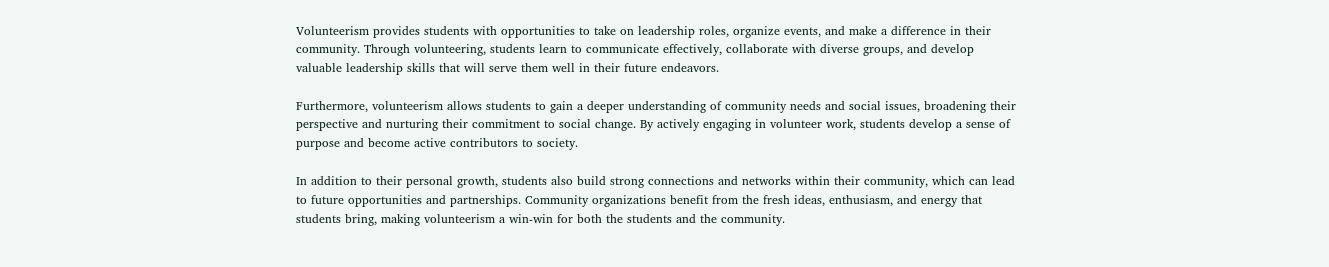Volunteerism provides students with opportunities to take on leadership roles, organize events, and make a difference in their community. Through volunteering, students learn to communicate effectively, collaborate with diverse groups, and develop valuable leadership skills that will serve them well in their future endeavors.

Furthermore, volunteerism allows students to gain a deeper understanding of community needs and social issues, broadening their perspective and nurturing their commitment to social change. By actively engaging in volunteer work, students develop a sense of purpose and become active contributors to society.

In addition to their personal growth, students also build strong connections and networks within their community, which can lead to future opportunities and partnerships. Community organizations benefit from the fresh ideas, enthusiasm, and energy that students bring, making volunteerism a win-win for both the students and the community.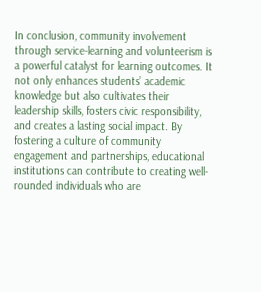In conclusion, community involvement through service-learning and volunteerism is a powerful catalyst for learning outcomes. It not only enhances students’ academic knowledge but also cultivates their leadership skills, fosters civic responsibility, and creates a lasting social impact. By fostering a culture of community engagement and partnerships, educational institutions can contribute to creating well-rounded individuals who are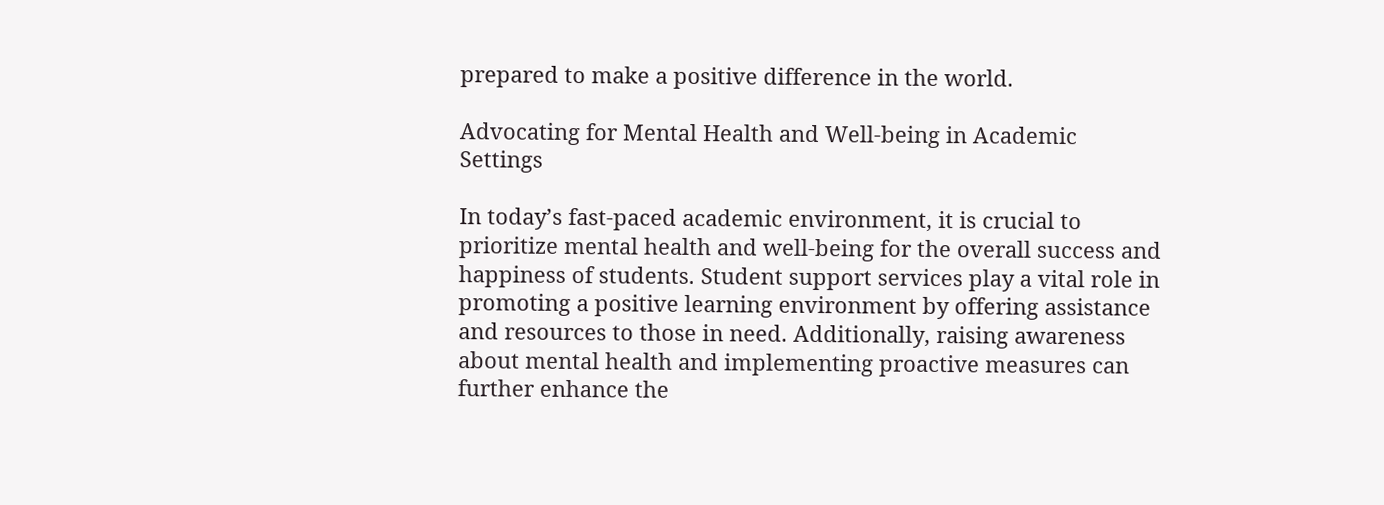prepared to make a positive difference in the world.

Advocating for Mental Health and Well-being in Academic Settings

In today’s fast-paced academic environment, it is crucial to prioritize mental health and well-being for the overall success and happiness of students. Student support services play a vital role in promoting a positive learning environment by offering assistance and resources to those in need. Additionally, raising awareness about mental health and implementing proactive measures can further enhance the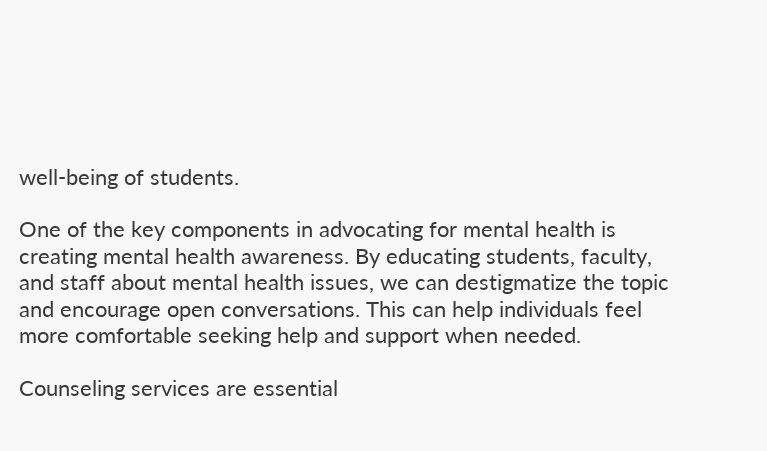well-being of students.

One of the key components in advocating for mental health is creating mental health awareness. By educating students, faculty, and staff about mental health issues, we can destigmatize the topic and encourage open conversations. This can help individuals feel more comfortable seeking help and support when needed.

Counseling services are essential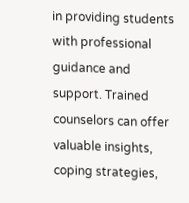in providing students with professional guidance and support. Trained counselors can offer valuable insights, coping strategies,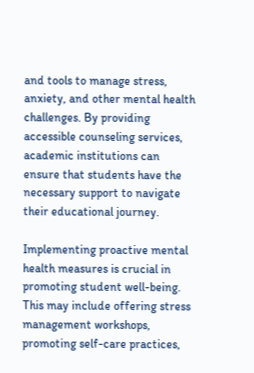and tools to manage stress, anxiety, and other mental health challenges. By providing accessible counseling services, academic institutions can ensure that students have the necessary support to navigate their educational journey.

Implementing proactive mental health measures is crucial in promoting student well-being. This may include offering stress management workshops, promoting self-care practices,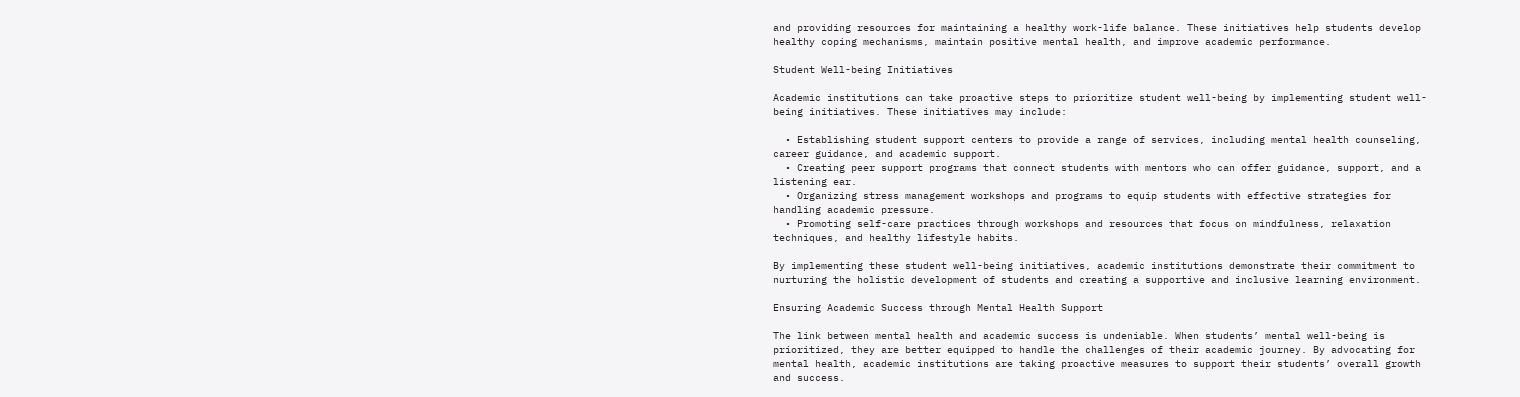and providing resources for maintaining a healthy work-life balance. These initiatives help students develop healthy coping mechanisms, maintain positive mental health, and improve academic performance.

Student Well-being Initiatives

Academic institutions can take proactive steps to prioritize student well-being by implementing student well-being initiatives. These initiatives may include:

  • Establishing student support centers to provide a range of services, including mental health counseling, career guidance, and academic support.
  • Creating peer support programs that connect students with mentors who can offer guidance, support, and a listening ear.
  • Organizing stress management workshops and programs to equip students with effective strategies for handling academic pressure.
  • Promoting self-care practices through workshops and resources that focus on mindfulness, relaxation techniques, and healthy lifestyle habits.

By implementing these student well-being initiatives, academic institutions demonstrate their commitment to nurturing the holistic development of students and creating a supportive and inclusive learning environment.

Ensuring Academic Success through Mental Health Support

The link between mental health and academic success is undeniable. When students’ mental well-being is prioritized, they are better equipped to handle the challenges of their academic journey. By advocating for mental health, academic institutions are taking proactive measures to support their students’ overall growth and success.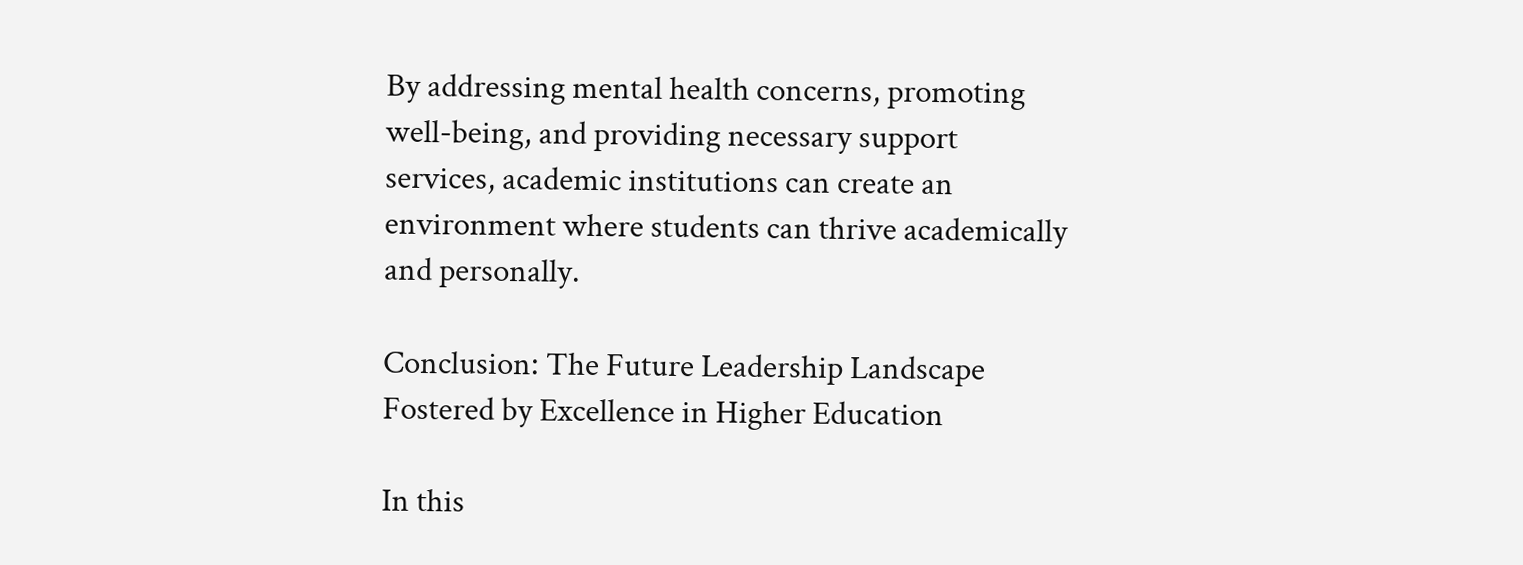By addressing mental health concerns, promoting well-being, and providing necessary support services, academic institutions can create an environment where students can thrive academically and personally.

Conclusion: The Future Leadership Landscape Fostered by Excellence in Higher Education

In this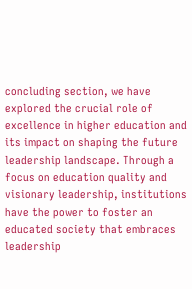concluding section, we have explored the crucial role of excellence in higher education and its impact on shaping the future leadership landscape. Through a focus on education quality and visionary leadership, institutions have the power to foster an educated society that embraces leadership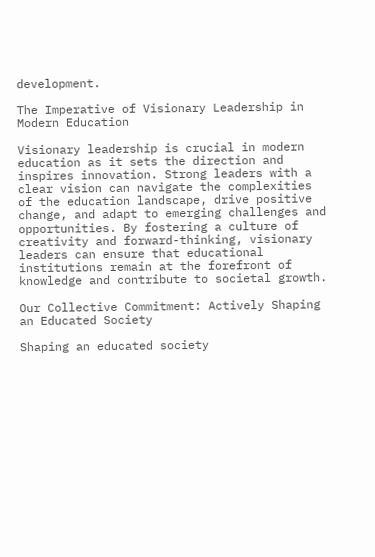development.

The Imperative of Visionary Leadership in Modern Education

Visionary leadership is crucial in modern education as it sets the direction and inspires innovation. Strong leaders with a clear vision can navigate the complexities of the education landscape, drive positive change, and adapt to emerging challenges and opportunities. By fostering a culture of creativity and forward-thinking, visionary leaders can ensure that educational institutions remain at the forefront of knowledge and contribute to societal growth.

Our Collective Commitment: Actively Shaping an Educated Society

Shaping an educated society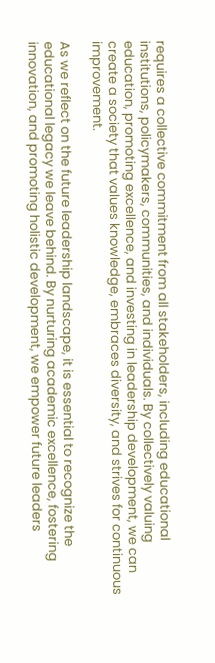requires a collective commitment from all stakeholders, including educational institutions, policymakers, communities, and individuals. By collectively valuing education, promoting excellence, and investing in leadership development, we can create a society that values knowledge, embraces diversity, and strives for continuous improvement.

As we reflect on the future leadership landscape, it is essential to recognize the educational legacy we leave behind. By nurturing academic excellence, fostering innovation, and promoting holistic development, we empower future leaders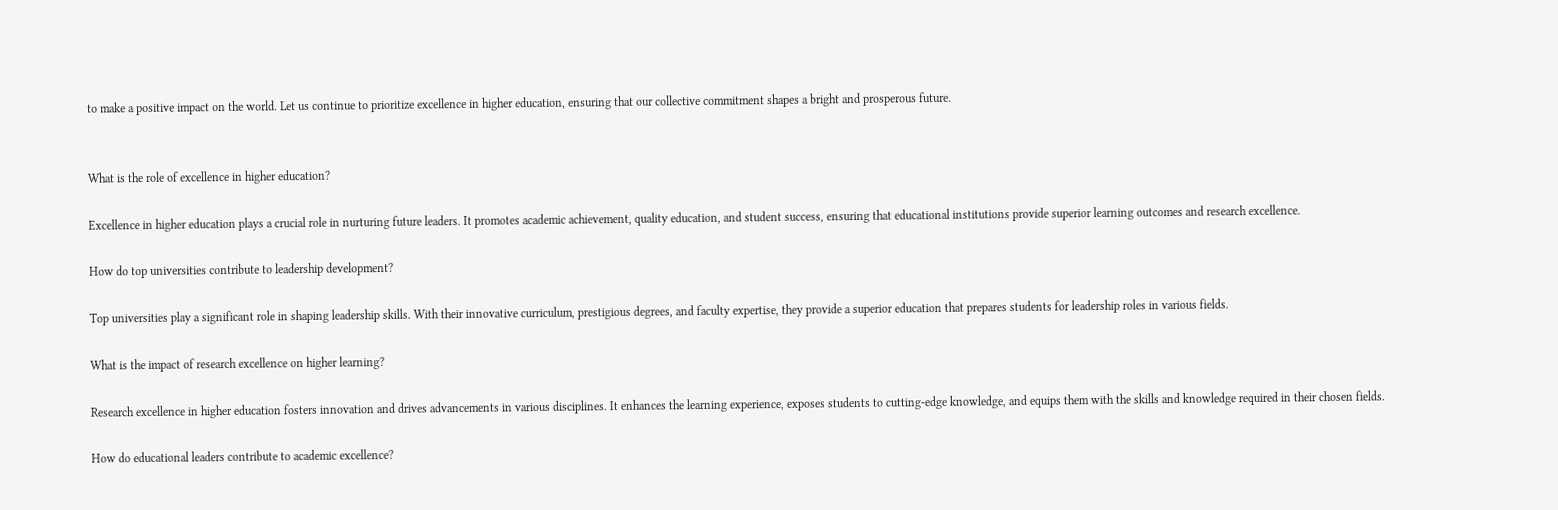to make a positive impact on the world. Let us continue to prioritize excellence in higher education, ensuring that our collective commitment shapes a bright and prosperous future.


What is the role of excellence in higher education?

Excellence in higher education plays a crucial role in nurturing future leaders. It promotes academic achievement, quality education, and student success, ensuring that educational institutions provide superior learning outcomes and research excellence.

How do top universities contribute to leadership development?

Top universities play a significant role in shaping leadership skills. With their innovative curriculum, prestigious degrees, and faculty expertise, they provide a superior education that prepares students for leadership roles in various fields.

What is the impact of research excellence on higher learning?

Research excellence in higher education fosters innovation and drives advancements in various disciplines. It enhances the learning experience, exposes students to cutting-edge knowledge, and equips them with the skills and knowledge required in their chosen fields.

How do educational leaders contribute to academic excellence?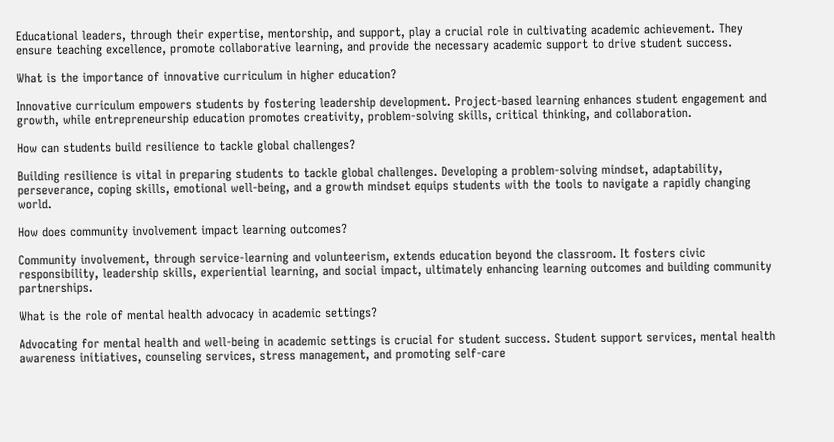Educational leaders, through their expertise, mentorship, and support, play a crucial role in cultivating academic achievement. They ensure teaching excellence, promote collaborative learning, and provide the necessary academic support to drive student success.

What is the importance of innovative curriculum in higher education?

Innovative curriculum empowers students by fostering leadership development. Project-based learning enhances student engagement and growth, while entrepreneurship education promotes creativity, problem-solving skills, critical thinking, and collaboration.

How can students build resilience to tackle global challenges?

Building resilience is vital in preparing students to tackle global challenges. Developing a problem-solving mindset, adaptability, perseverance, coping skills, emotional well-being, and a growth mindset equips students with the tools to navigate a rapidly changing world.

How does community involvement impact learning outcomes?

Community involvement, through service-learning and volunteerism, extends education beyond the classroom. It fosters civic responsibility, leadership skills, experiential learning, and social impact, ultimately enhancing learning outcomes and building community partnerships.

What is the role of mental health advocacy in academic settings?

Advocating for mental health and well-being in academic settings is crucial for student success. Student support services, mental health awareness initiatives, counseling services, stress management, and promoting self-care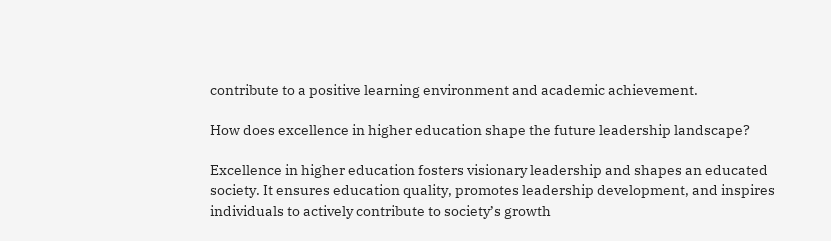contribute to a positive learning environment and academic achievement.

How does excellence in higher education shape the future leadership landscape?

Excellence in higher education fosters visionary leadership and shapes an educated society. It ensures education quality, promotes leadership development, and inspires individuals to actively contribute to society’s growth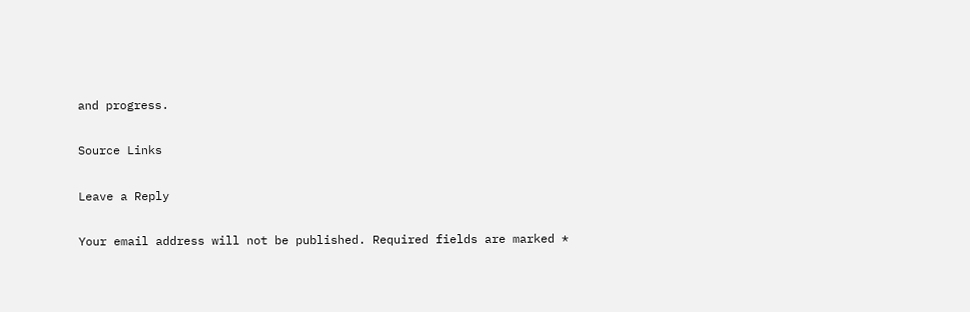and progress.

Source Links

Leave a Reply

Your email address will not be published. Required fields are marked *